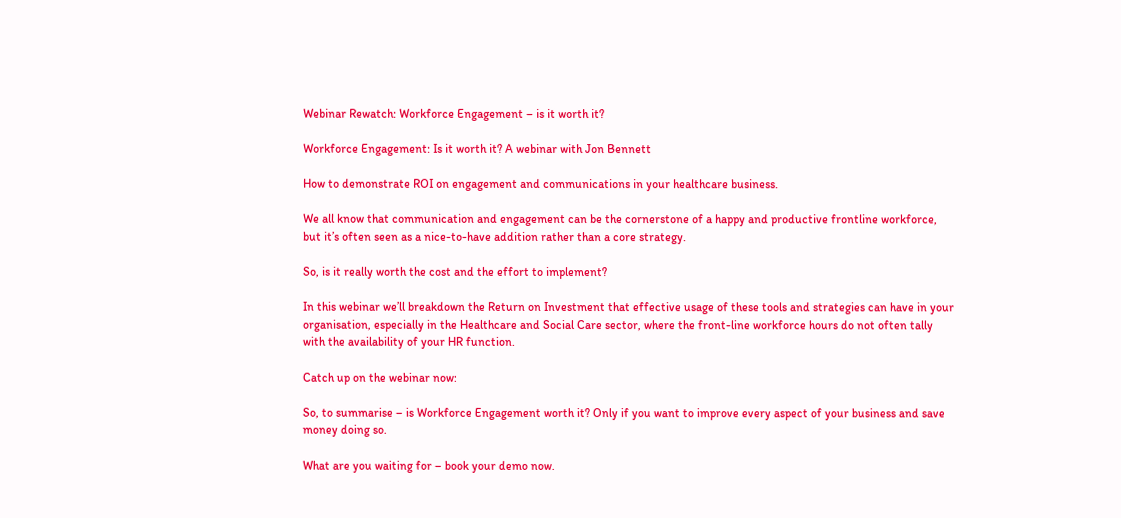Webinar Rewatch: Workforce Engagement – is it worth it?

Workforce Engagement: Is it worth it? A webinar with Jon Bennett

How to demonstrate ROI on engagement and communications in your healthcare business.

We all know that communication and engagement can be the cornerstone of a happy and productive frontline workforce, but it’s often seen as a nice-to-have addition rather than a core strategy.

So, is it really worth the cost and the effort to implement?

In this webinar we’ll breakdown the Return on Investment that effective usage of these tools and strategies can have in your organisation, especially in the Healthcare and Social Care sector, where the front-line workforce hours do not often tally with the availability of your HR function.

Catch up on the webinar now:

So, to summarise – is Workforce Engagement worth it? Only if you want to improve every aspect of your business and save money doing so.

What are you waiting for – book your demo now.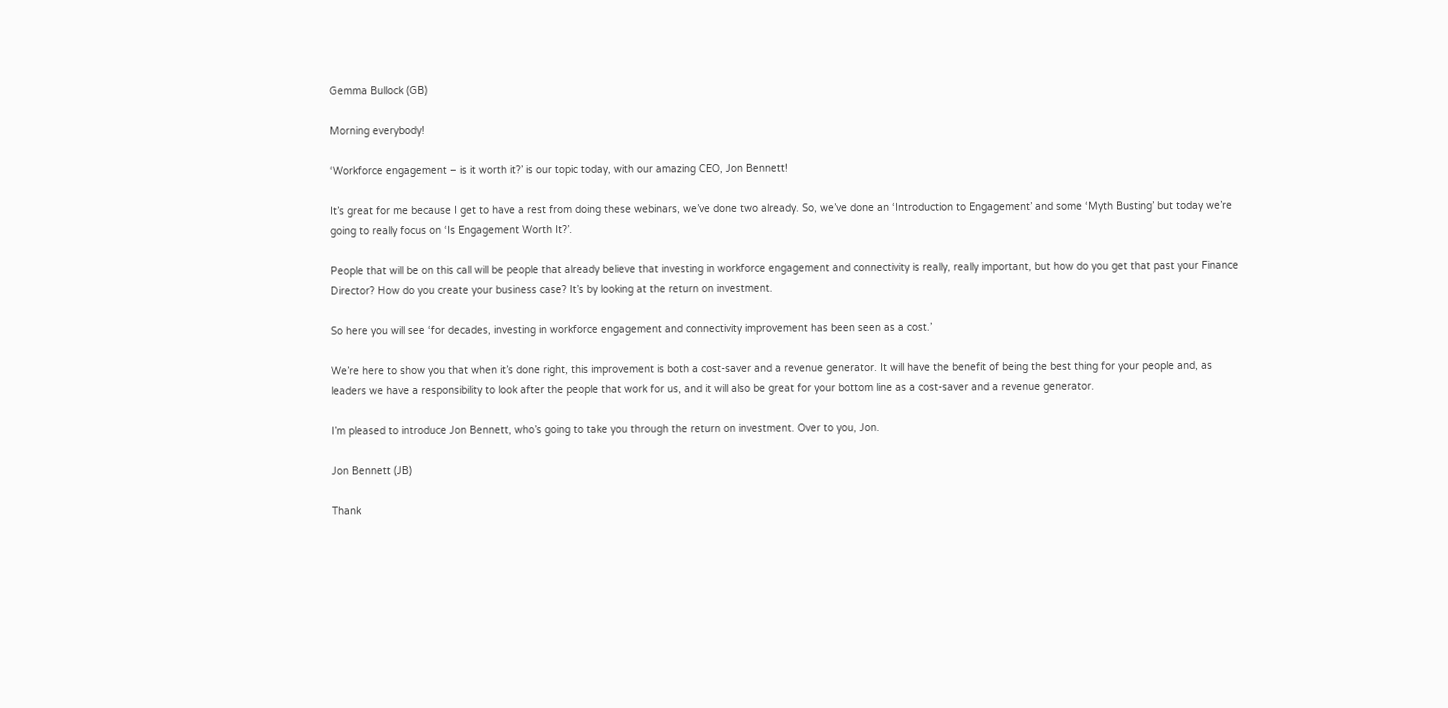Gemma Bullock (GB)

Morning everybody!

‘Workforce engagement – is it worth it?’ is our topic today, with our amazing CEO, Jon Bennett!

It’s great for me because I get to have a rest from doing these webinars, we’ve done two already. So, we’ve done an ‘Introduction to Engagement’ and some ‘Myth Busting’ but today we’re going to really focus on ‘Is Engagement Worth It?’.

People that will be on this call will be people that already believe that investing in workforce engagement and connectivity is really, really important, but how do you get that past your Finance Director? How do you create your business case? It’s by looking at the return on investment.

So here you will see ‘for decades, investing in workforce engagement and connectivity improvement has been seen as a cost.’

We’re here to show you that when it’s done right, this improvement is both a cost-saver and a revenue generator. It will have the benefit of being the best thing for your people and, as leaders we have a responsibility to look after the people that work for us, and it will also be great for your bottom line as a cost-saver and a revenue generator.

I’m pleased to introduce Jon Bennett, who’s going to take you through the return on investment. Over to you, Jon.

Jon Bennett (JB)

Thank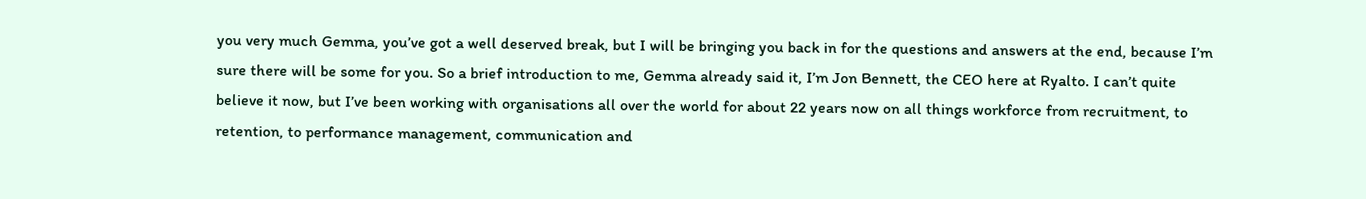you very much Gemma, you’ve got a well deserved break, but I will be bringing you back in for the questions and answers at the end, because I’m sure there will be some for you. So a brief introduction to me, Gemma already said it, I’m Jon Bennett, the CEO here at Ryalto. I can’t quite believe it now, but I’ve been working with organisations all over the world for about 22 years now on all things workforce from recruitment, to retention, to performance management, communication and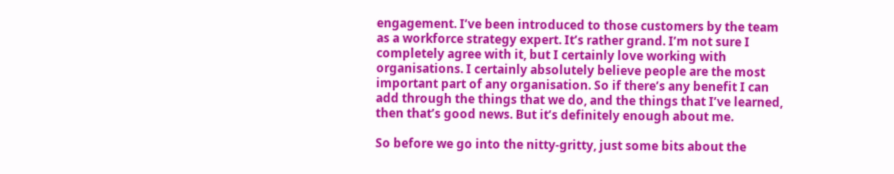engagement. I’ve been introduced to those customers by the team as a workforce strategy expert. It’s rather grand. I’m not sure I completely agree with it, but I certainly love working with organisations. I certainly absolutely believe people are the most important part of any organisation. So if there’s any benefit I can add through the things that we do, and the things that I’ve learned, then that’s good news. But it’s definitely enough about me.

So before we go into the nitty-gritty, just some bits about the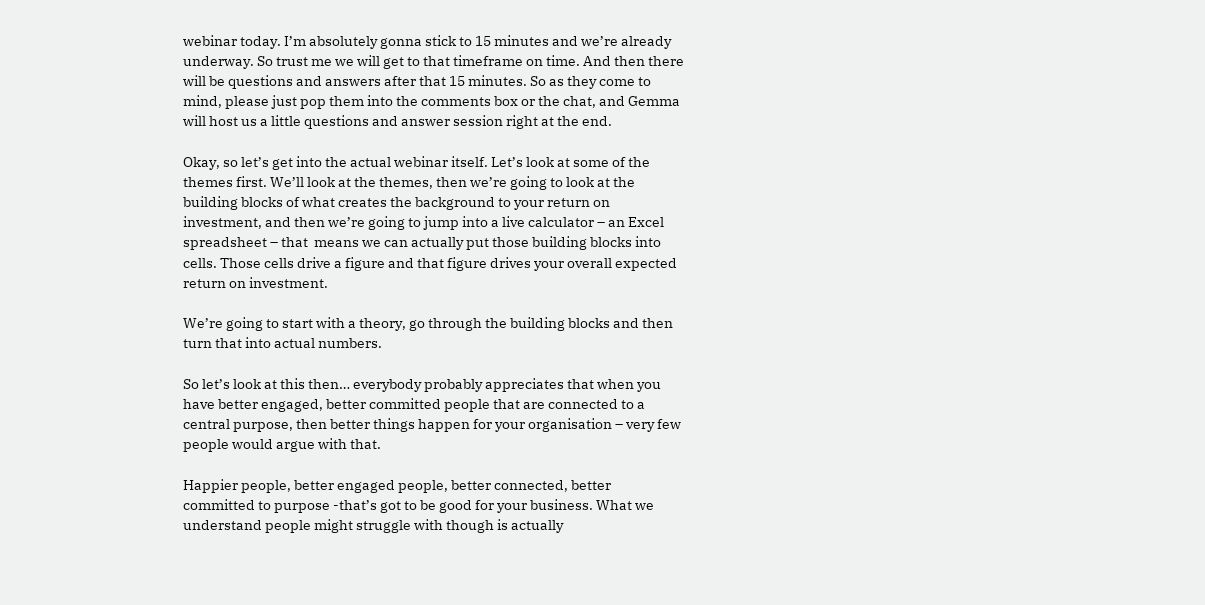webinar today. I’m absolutely gonna stick to 15 minutes and we’re already underway. So trust me we will get to that timeframe on time. And then there will be questions and answers after that 15 minutes. So as they come to mind, please just pop them into the comments box or the chat, and Gemma will host us a little questions and answer session right at the end.

Okay, so let’s get into the actual webinar itself. Let’s look at some of the themes first. We’ll look at the themes, then we’re going to look at the building blocks of what creates the background to your return on investment, and then we’re going to jump into a live calculator – an Excel spreadsheet – that  means we can actually put those building blocks into cells. Those cells drive a figure and that figure drives your overall expected return on investment.

We’re going to start with a theory, go through the building blocks and then turn that into actual numbers.

So let’s look at this then… everybody probably appreciates that when you have better engaged, better committed people that are connected to a central purpose, then better things happen for your organisation – very few people would argue with that.

Happier people, better engaged people, better connected, better committed to purpose -that’s got to be good for your business. What we understand people might struggle with though is actually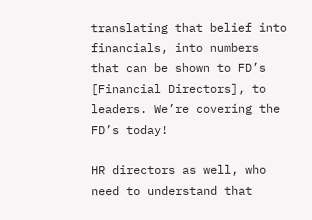translating that belief into financials, into numbers that can be shown to FD’s [Financial Directors], to leaders. We’re covering the FD’s today!

HR directors as well, who need to understand that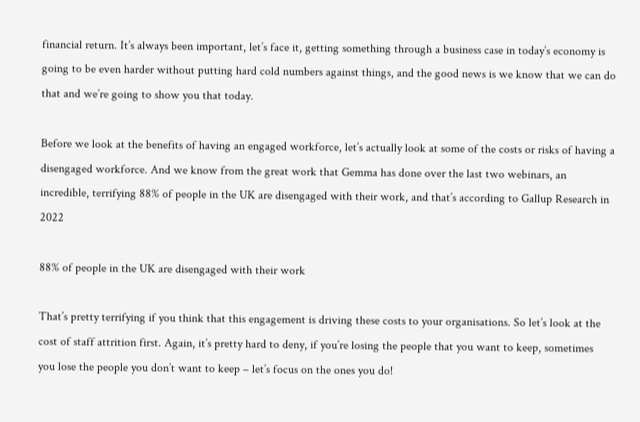financial return. It’s always been important, let’s face it, getting something through a business case in today’s economy is going to be even harder without putting hard cold numbers against things, and the good news is we know that we can do that and we’re going to show you that today.

Before we look at the benefits of having an engaged workforce, let’s actually look at some of the costs or risks of having a disengaged workforce. And we know from the great work that Gemma has done over the last two webinars, an  incredible, terrifying 88% of people in the UK are disengaged with their work, and that’s according to Gallup Research in 2022

88% of people in the UK are disengaged with their work

That’s pretty terrifying if you think that this engagement is driving these costs to your organisations. So let’s look at the cost of staff attrition first. Again, it’s pretty hard to deny, if you’re losing the people that you want to keep, sometimes you lose the people you don’t want to keep – let’s focus on the ones you do!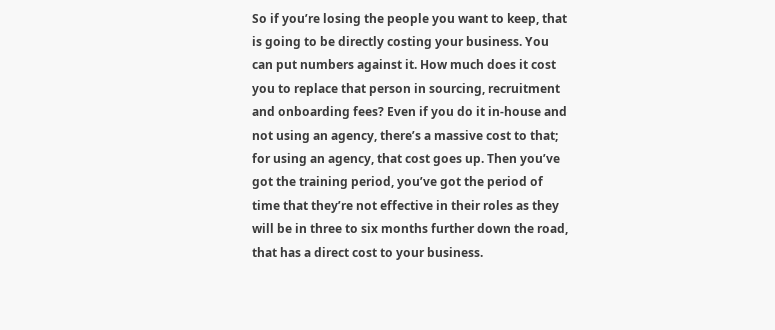So if you’re losing the people you want to keep, that is going to be directly costing your business. You can put numbers against it. How much does it cost you to replace that person in sourcing, recruitment and onboarding fees? Even if you do it in-house and not using an agency, there’s a massive cost to that; for using an agency, that cost goes up. Then you’ve got the training period, you’ve got the period of time that they’re not effective in their roles as they will be in three to six months further down the road, that has a direct cost to your business.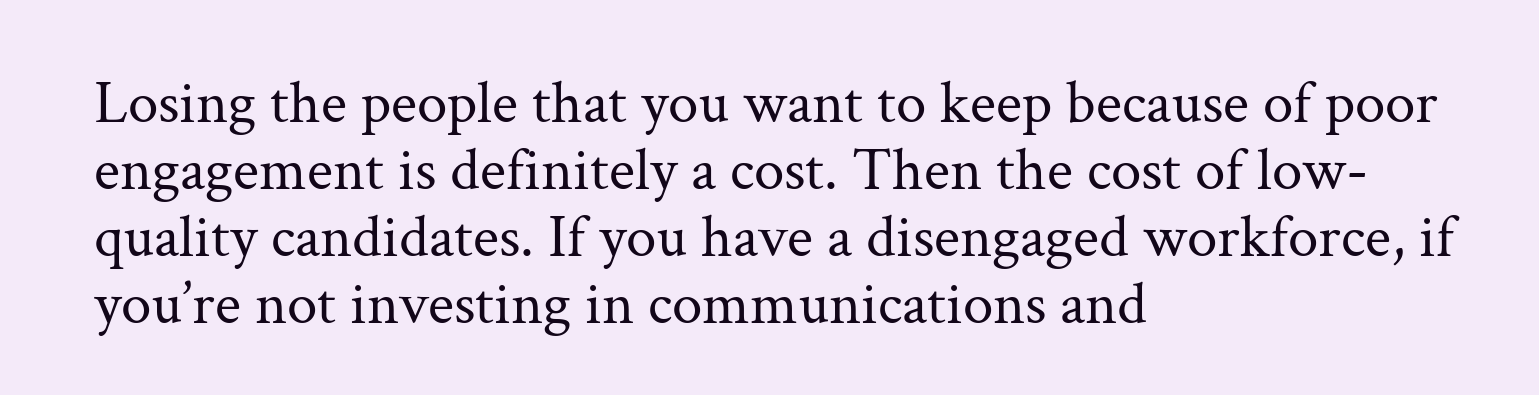Losing the people that you want to keep because of poor engagement is definitely a cost. Then the cost of low-quality candidates. If you have a disengaged workforce, if you’re not investing in communications and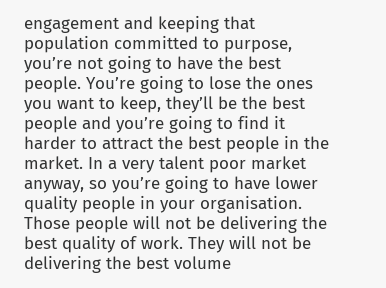engagement and keeping that population committed to purpose, you’re not going to have the best people. You’re going to lose the ones you want to keep, they’ll be the best people and you’re going to find it harder to attract the best people in the market. In a very talent poor market anyway, so you’re going to have lower quality people in your organisation. Those people will not be delivering the best quality of work. They will not be delivering the best volume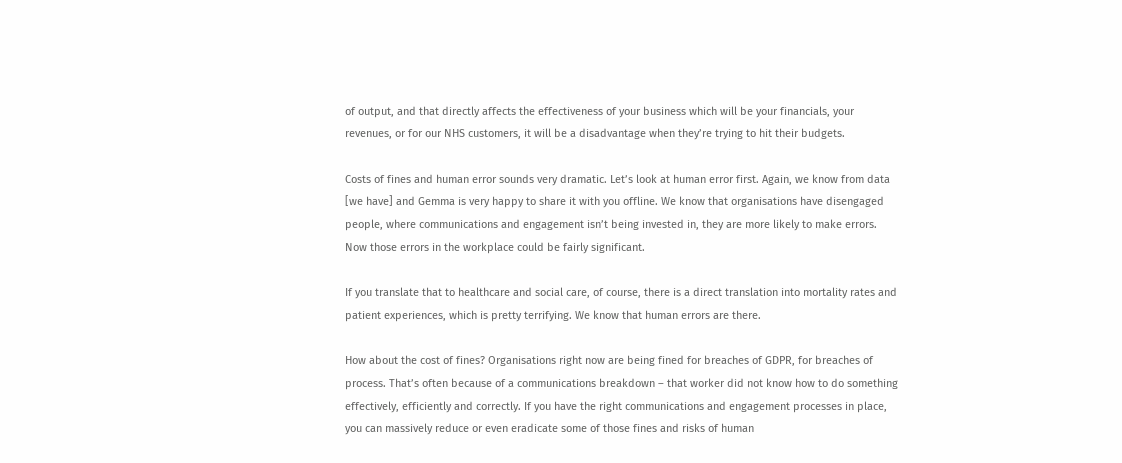of output, and that directly affects the effectiveness of your business which will be your financials, your revenues, or for our NHS customers, it will be a disadvantage when they’re trying to hit their budgets.

Costs of fines and human error sounds very dramatic. Let’s look at human error first. Again, we know from data [we have] and Gemma is very happy to share it with you offline. We know that organisations have disengaged people, where communications and engagement isn’t being invested in, they are more likely to make errors. Now those errors in the workplace could be fairly significant.

If you translate that to healthcare and social care, of course, there is a direct translation into mortality rates and patient experiences, which is pretty terrifying. We know that human errors are there.

How about the cost of fines? Organisations right now are being fined for breaches of GDPR, for breaches of process. That’s often because of a communications breakdown – that worker did not know how to do something effectively, efficiently and correctly. If you have the right communications and engagement processes in place, you can massively reduce or even eradicate some of those fines and risks of human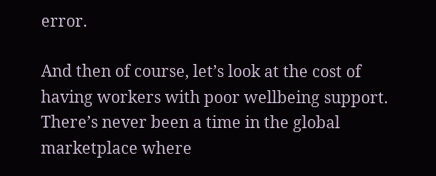error.

And then of course, let’s look at the cost of having workers with poor wellbeing support. There’s never been a time in the global marketplace where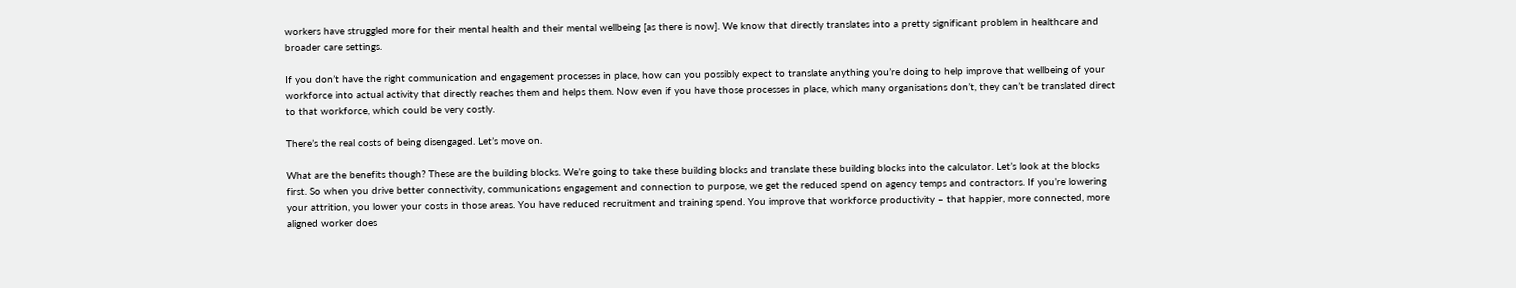workers have struggled more for their mental health and their mental wellbeing [as there is now]. We know that directly translates into a pretty significant problem in healthcare and broader care settings.

If you don’t have the right communication and engagement processes in place, how can you possibly expect to translate anything you’re doing to help improve that wellbeing of your workforce into actual activity that directly reaches them and helps them. Now even if you have those processes in place, which many organisations don’t, they can’t be translated direct to that workforce, which could be very costly.

There’s the real costs of being disengaged. Let’s move on.

What are the benefits though? These are the building blocks. We’re going to take these building blocks and translate these building blocks into the calculator. Let’s look at the blocks first. So when you drive better connectivity, communications engagement and connection to purpose, we get the reduced spend on agency temps and contractors. If you’re lowering your attrition, you lower your costs in those areas. You have reduced recruitment and training spend. You improve that workforce productivity – that happier, more connected, more aligned worker does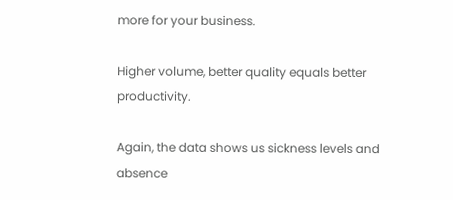more for your business.

Higher volume, better quality equals better productivity.

Again, the data shows us sickness levels and absence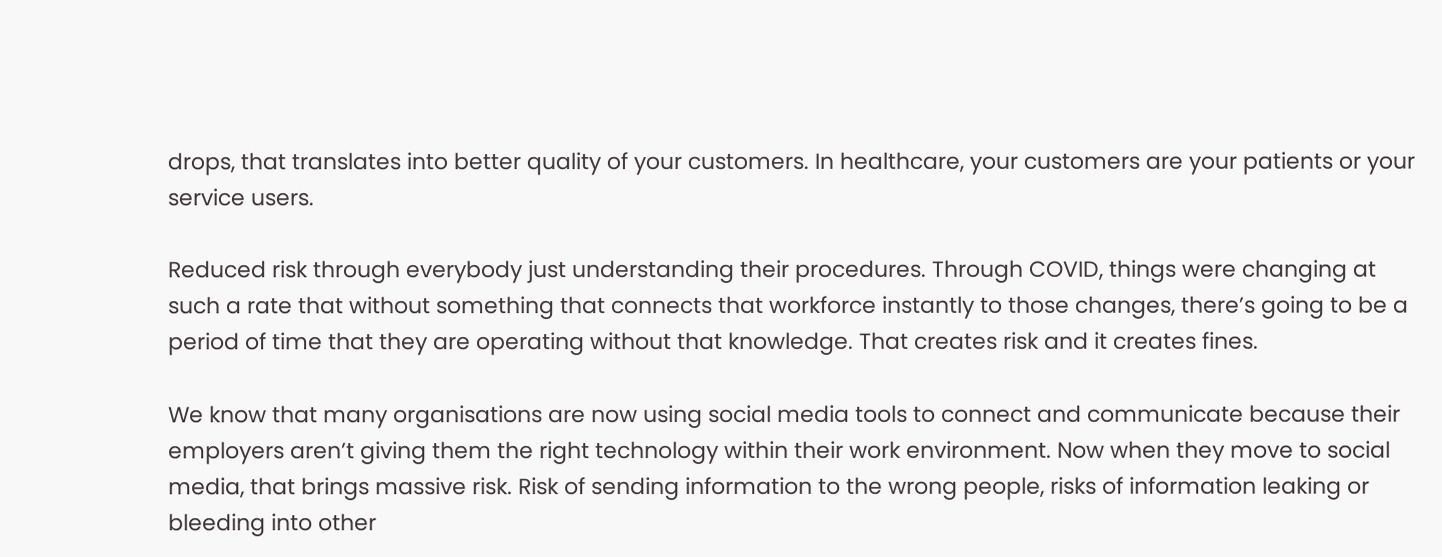drops, that translates into better quality of your customers. In healthcare, your customers are your patients or your service users.

Reduced risk through everybody just understanding their procedures. Through COVID, things were changing at such a rate that without something that connects that workforce instantly to those changes, there’s going to be a period of time that they are operating without that knowledge. That creates risk and it creates fines.

We know that many organisations are now using social media tools to connect and communicate because their employers aren’t giving them the right technology within their work environment. Now when they move to social media, that brings massive risk. Risk of sending information to the wrong people, risks of information leaking or bleeding into other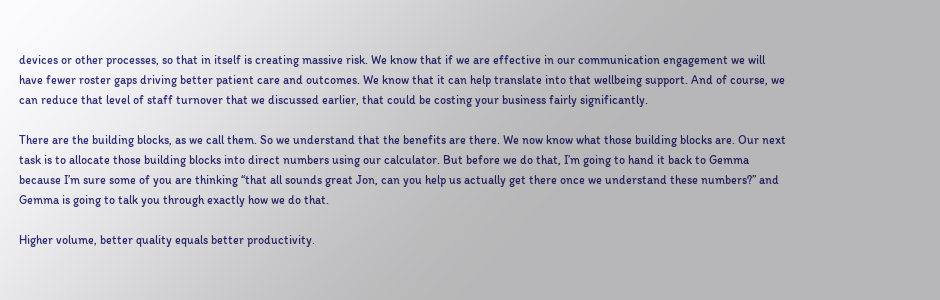devices or other processes, so that in itself is creating massive risk. We know that if we are effective in our communication engagement we will have fewer roster gaps driving better patient care and outcomes. We know that it can help translate into that wellbeing support. And of course, we can reduce that level of staff turnover that we discussed earlier, that could be costing your business fairly significantly.

There are the building blocks, as we call them. So we understand that the benefits are there. We now know what those building blocks are. Our next task is to allocate those building blocks into direct numbers using our calculator. But before we do that, I’m going to hand it back to Gemma because I’m sure some of you are thinking “that all sounds great Jon, can you help us actually get there once we understand these numbers?” and Gemma is going to talk you through exactly how we do that.

Higher volume, better quality equals better productivity.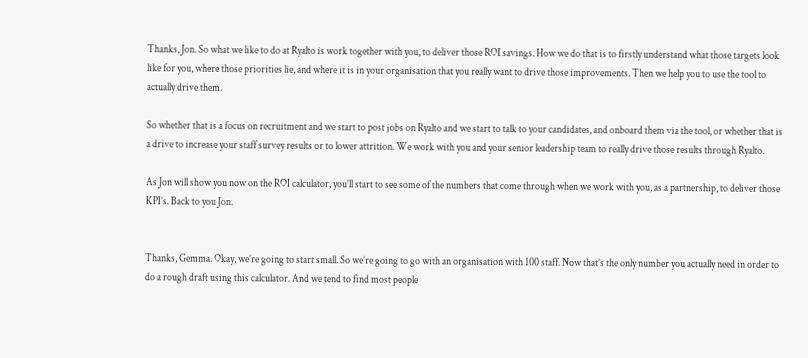Thanks, Jon. So what we like to do at Ryalto is work together with you, to deliver those ROI savings. How we do that is to firstly understand what those targets look like for you, where those priorities lie, and where it is in your organisation that you really want to drive those improvements. Then we help you to use the tool to actually drive them.

So whether that is a focus on recruitment and we start to post jobs on Ryalto and we start to talk to your candidates, and onboard them via the tool, or whether that is a drive to increase your staff survey results or to lower attrition. We work with you and your senior leadership team to really drive those results through Ryalto.

As Jon will show you now on the ROI calculator, you’ll start to see some of the numbers that come through when we work with you, as a partnership, to deliver those KPI’s. Back to you Jon.


Thanks, Gemma. Okay, we’re going to start small. So we’re going to go with an organisation with 100 staff. Now that’s the only number you actually need in order to do a rough draft using this calculator. And we tend to find most people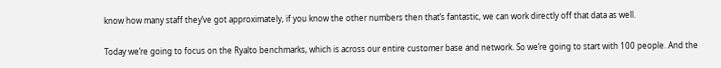know how many staff they’ve got approximately, if you know the other numbers then that’s fantastic, we can work directly off that data as well.

Today we’re going to focus on the Ryalto benchmarks, which is across our entire customer base and network. So we’re going to start with 100 people. And the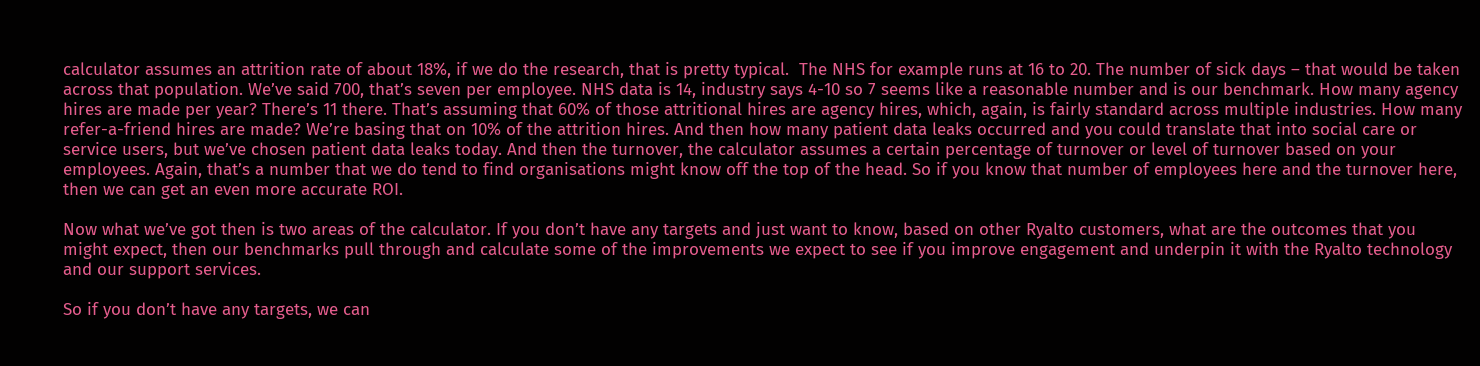calculator assumes an attrition rate of about 18%, if we do the research, that is pretty typical.  The NHS for example runs at 16 to 20. The number of sick days – that would be taken across that population. We’ve said 700, that’s seven per employee. NHS data is 14, industry says 4-10 so 7 seems like a reasonable number and is our benchmark. How many agency hires are made per year? There’s 11 there. That’s assuming that 60% of those attritional hires are agency hires, which, again, is fairly standard across multiple industries. How many refer-a-friend hires are made? We’re basing that on 10% of the attrition hires. And then how many patient data leaks occurred and you could translate that into social care or service users, but we’ve chosen patient data leaks today. And then the turnover, the calculator assumes a certain percentage of turnover or level of turnover based on your employees. Again, that’s a number that we do tend to find organisations might know off the top of the head. So if you know that number of employees here and the turnover here, then we can get an even more accurate ROI.

Now what we’ve got then is two areas of the calculator. If you don’t have any targets and just want to know, based on other Ryalto customers, what are the outcomes that you might expect, then our benchmarks pull through and calculate some of the improvements we expect to see if you improve engagement and underpin it with the Ryalto technology and our support services.

So if you don’t have any targets, we can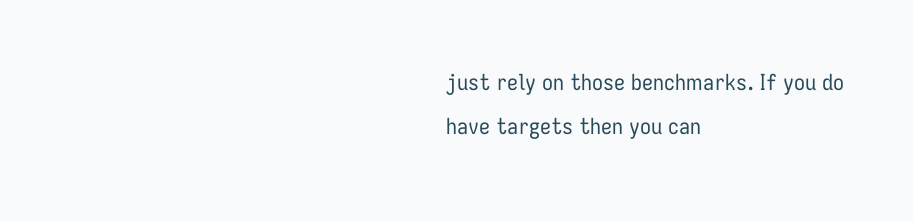just rely on those benchmarks. If you do have targets then you can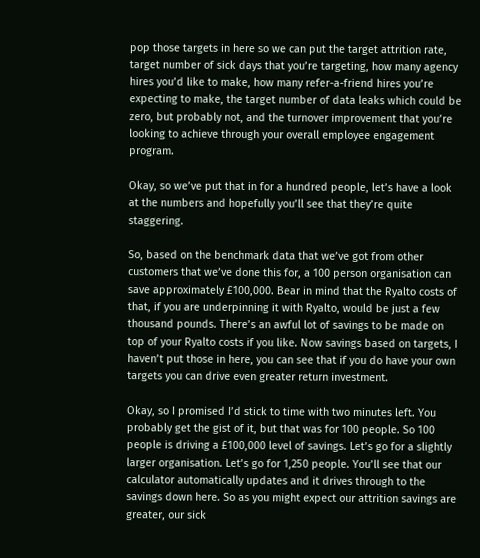pop those targets in here so we can put the target attrition rate, target number of sick days that you’re targeting, how many agency hires you’d like to make, how many refer-a-friend hires you’re expecting to make, the target number of data leaks which could be zero, but probably not, and the turnover improvement that you’re looking to achieve through your overall employee engagement program.

Okay, so we’ve put that in for a hundred people, let’s have a look at the numbers and hopefully you’ll see that they’re quite staggering.

So, based on the benchmark data that we’ve got from other customers that we’ve done this for, a 100 person organisation can save approximately £100,000. Bear in mind that the Ryalto costs of that, if you are underpinning it with Ryalto, would be just a few thousand pounds. There’s an awful lot of savings to be made on top of your Ryalto costs if you like. Now savings based on targets, I haven’t put those in here, you can see that if you do have your own targets you can drive even greater return investment.

Okay, so I promised I’d stick to time with two minutes left. You probably get the gist of it, but that was for 100 people. So 100 people is driving a £100,000 level of savings. Let’s go for a slightly larger organisation. Let’s go for 1,250 people. You’ll see that our calculator automatically updates and it drives through to the savings down here. So as you might expect our attrition savings are greater, our sick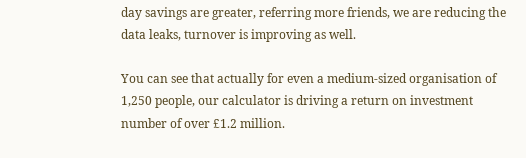day savings are greater, referring more friends, we are reducing the data leaks, turnover is improving as well.

You can see that actually for even a medium-sized organisation of 1,250 people, our calculator is driving a return on investment number of over £1.2 million.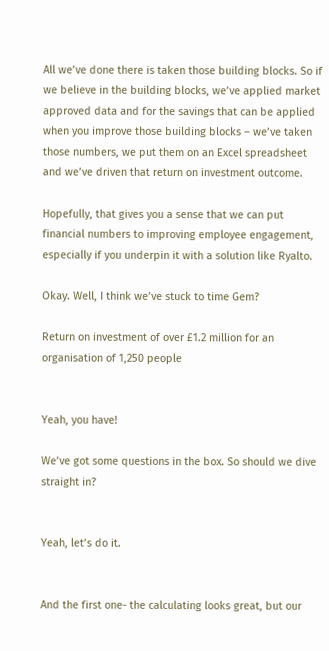All we’ve done there is taken those building blocks. So if we believe in the building blocks, we’ve applied market approved data and for the savings that can be applied when you improve those building blocks – we’ve taken those numbers, we put them on an Excel spreadsheet and we’ve driven that return on investment outcome.

Hopefully, that gives you a sense that we can put financial numbers to improving employee engagement, especially if you underpin it with a solution like Ryalto.

Okay. Well, I think we’ve stuck to time Gem?

Return on investment of over £1.2 million for an organisation of 1,250 people


Yeah, you have!

We’ve got some questions in the box. So should we dive straight in?


Yeah, let’s do it.


And the first one- the calculating looks great, but our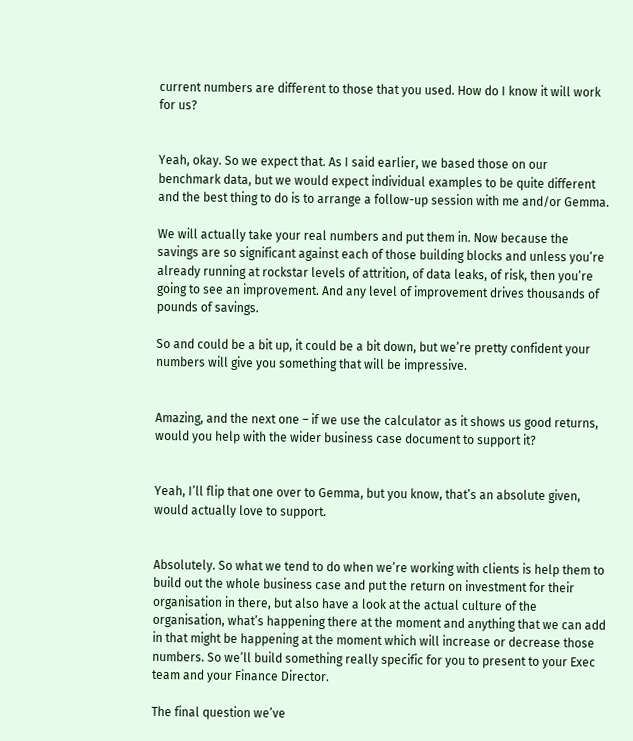current numbers are different to those that you used. How do I know it will work for us?


Yeah, okay. So we expect that. As I said earlier, we based those on our benchmark data, but we would expect individual examples to be quite different and the best thing to do is to arrange a follow-up session with me and/or Gemma.

We will actually take your real numbers and put them in. Now because the savings are so significant against each of those building blocks and unless you’re already running at rockstar levels of attrition, of data leaks, of risk, then you’re going to see an improvement. And any level of improvement drives thousands of pounds of savings.

So and could be a bit up, it could be a bit down, but we’re pretty confident your numbers will give you something that will be impressive.


Amazing, and the next one – if we use the calculator as it shows us good returns, would you help with the wider business case document to support it?


Yeah, I’ll flip that one over to Gemma, but you know, that’s an absolute given, would actually love to support.


Absolutely. So what we tend to do when we’re working with clients is help them to build out the whole business case and put the return on investment for their organisation in there, but also have a look at the actual culture of the organisation, what’s happening there at the moment and anything that we can add in that might be happening at the moment which will increase or decrease those numbers. So we’ll build something really specific for you to present to your Exec team and your Finance Director.

The final question we’ve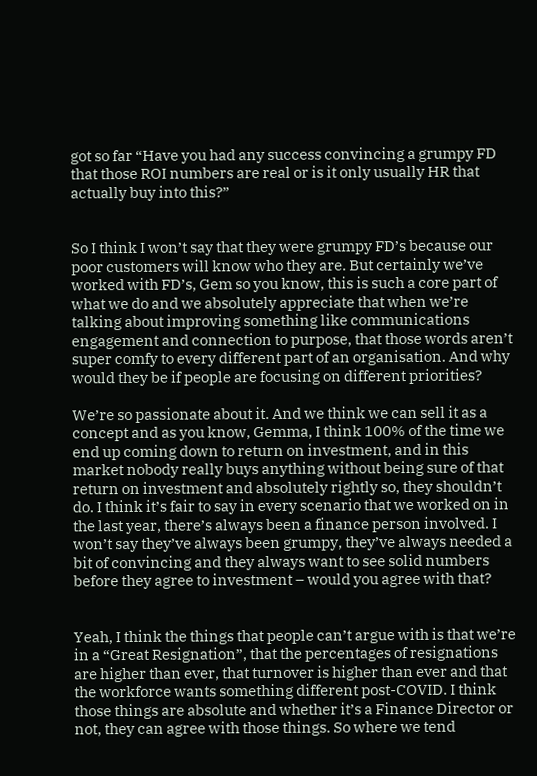got so far “Have you had any success convincing a grumpy FD that those ROI numbers are real or is it only usually HR that actually buy into this?”


So I think I won’t say that they were grumpy FD’s because our poor customers will know who they are. But certainly we’ve worked with FD’s, Gem so you know, this is such a core part of what we do and we absolutely appreciate that when we’re talking about improving something like communications engagement and connection to purpose, that those words aren’t super comfy to every different part of an organisation. And why would they be if people are focusing on different priorities?

We’re so passionate about it. And we think we can sell it as a concept and as you know, Gemma, I think 100% of the time we end up coming down to return on investment, and in this market nobody really buys anything without being sure of that return on investment and absolutely rightly so, they shouldn’t do. I think it’s fair to say in every scenario that we worked on in the last year, there’s always been a finance person involved. I won’t say they’ve always been grumpy, they’ve always needed a bit of convincing and they always want to see solid numbers before they agree to investment – would you agree with that?


Yeah, I think the things that people can’t argue with is that we’re in a “Great Resignation”, that the percentages of resignations are higher than ever, that turnover is higher than ever and that the workforce wants something different post-COVID. I think those things are absolute and whether it’s a Finance Director or not, they can agree with those things. So where we tend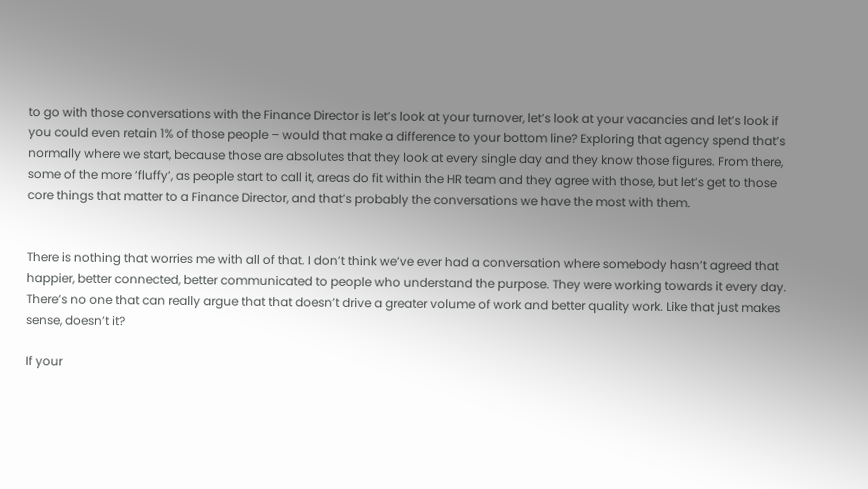to go with those conversations with the Finance Director is let’s look at your turnover, let’s look at your vacancies and let’s look if you could even retain 1% of those people – would that make a difference to your bottom line? Exploring that agency spend that’s normally where we start, because those are absolutes that they look at every single day and they know those figures. From there, some of the more ’fluffy’, as people start to call it, areas do fit within the HR team and they agree with those, but let’s get to those core things that matter to a Finance Director, and that’s probably the conversations we have the most with them.


There is nothing that worries me with all of that. I don’t think we’ve ever had a conversation where somebody hasn’t agreed that happier, better connected, better communicated to people who understand the purpose. They were working towards it every day. There’s no one that can really argue that that doesn’t drive a greater volume of work and better quality work. Like that just makes sense, doesn’t it?

If your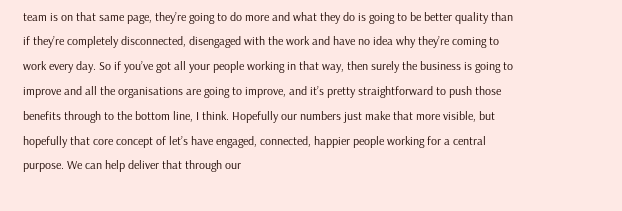team is on that same page, they’re going to do more and what they do is going to be better quality than if they’re completely disconnected, disengaged with the work and have no idea why they’re coming to work every day. So if you’ve got all your people working in that way, then surely the business is going to improve and all the organisations are going to improve, and it’s pretty straightforward to push those benefits through to the bottom line, I think. Hopefully our numbers just make that more visible, but hopefully that core concept of let’s have engaged, connected, happier people working for a central purpose. We can help deliver that through our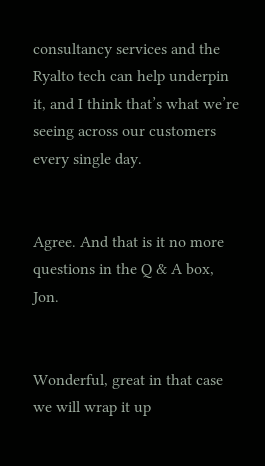consultancy services and the Ryalto tech can help underpin it, and I think that’s what we’re seeing across our customers every single day.


Agree. And that is it no more questions in the Q & A box, Jon.


Wonderful, great in that case we will wrap it up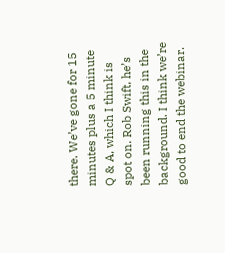there. We’ve gone for 15 minutes plus a 5 minute Q & A, which I think is spot on. Rob Swift, he’s been running this in the background. I think we’re good to end the webinar.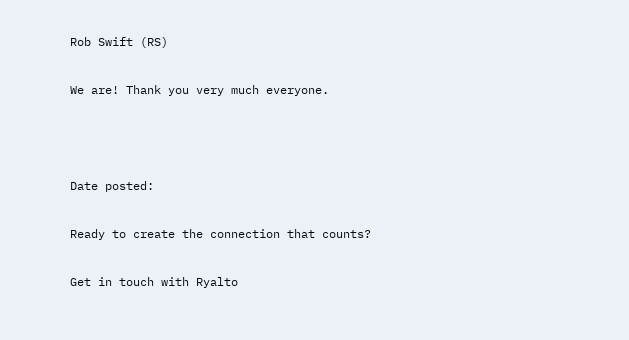Rob Swift (RS)

We are! Thank you very much everyone.



Date posted:

Ready to create the connection that counts?

Get in touch with Ryalto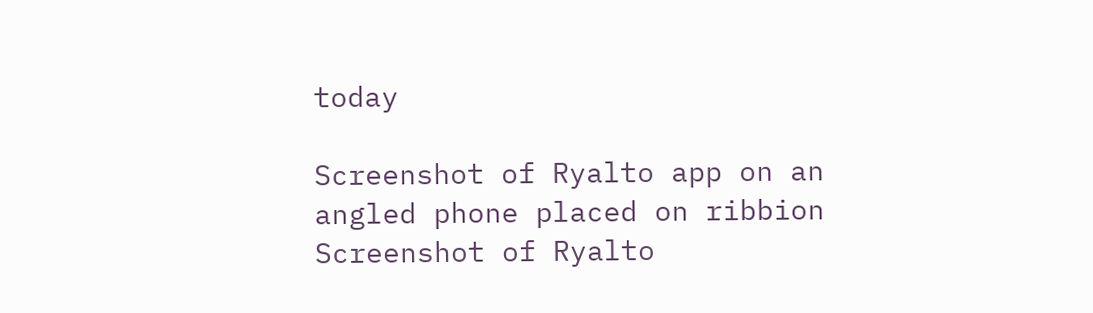today

Screenshot of Ryalto app on an angled phone placed on ribbion Screenshot of Ryalto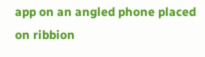app on an angled phone placed on ribbion